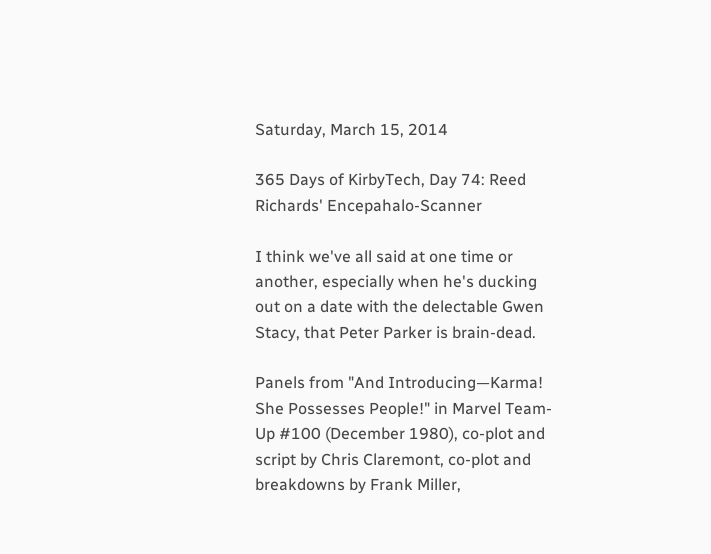Saturday, March 15, 2014

365 Days of KirbyTech, Day 74: Reed Richards' Encepahalo-Scanner

I think we've all said at one time or another, especially when he's ducking out on a date with the delectable Gwen Stacy, that Peter Parker is brain-dead.

Panels from "And Introducing—Karma! She Possesses People!" in Marvel Team-Up #100 (December 1980), co-plot and script by Chris Claremont, co-plot and breakdowns by Frank Miller,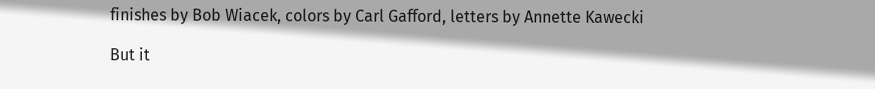finishes by Bob Wiacek, colors by Carl Gafford, letters by Annette Kawecki

But it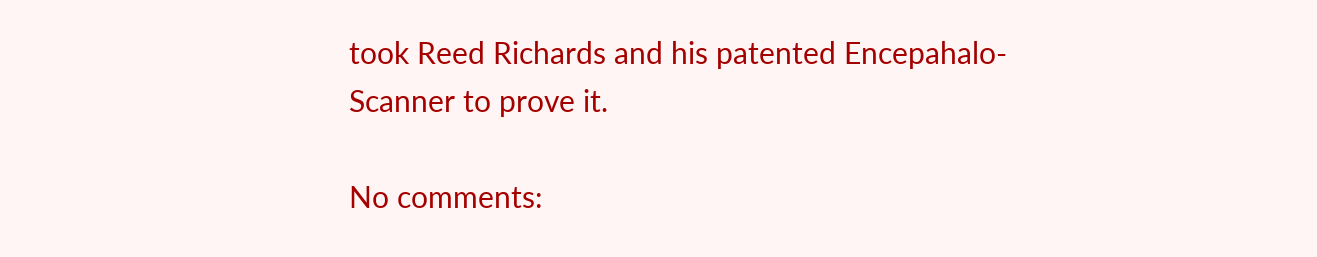took Reed Richards and his patented Encepahalo-Scanner to prove it.

No comments: